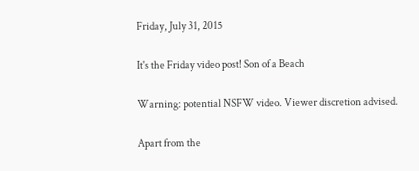Friday, July 31, 2015

It's the Friday video post! Son of a Beach

Warning: potential NSFW video. Viewer discretion advised.

Apart from the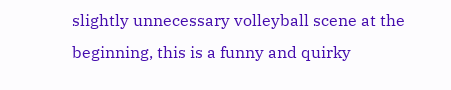slightly unnecessary volleyball scene at the beginning, this is a funny and quirky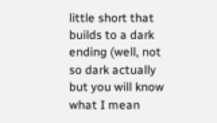little short that builds to a dark ending (well, not so dark actually but you will know what I mean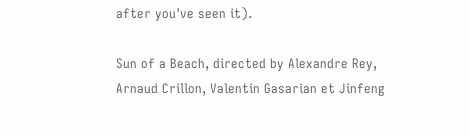after you've seen it).

Sun of a Beach, directed by Alexandre Rey, Arnaud Crillon, Valentin Gasarian et Jinfeng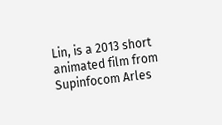Lin, is a 2013 short animated film from Supinfocom Arles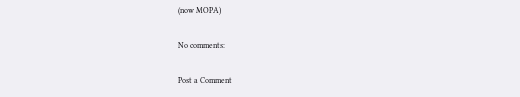(now MOPA)

No comments:

Post a Comment